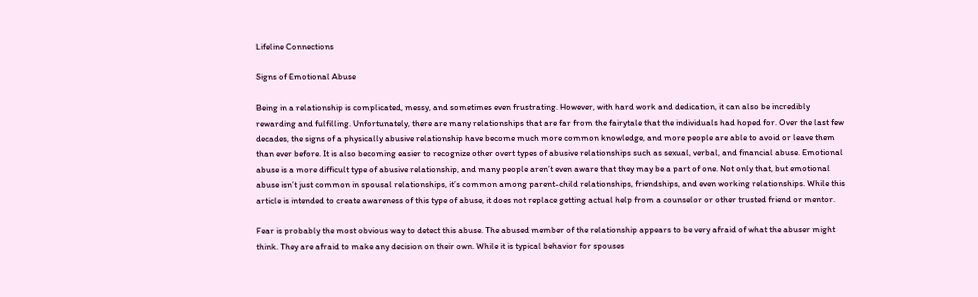Lifeline Connections

Signs of Emotional Abuse

Being in a relationship is complicated, messy, and sometimes even frustrating. However, with hard work and dedication, it can also be incredibly rewarding and fulfilling. Unfortunately, there are many relationships that are far from the fairytale that the individuals had hoped for. Over the last few decades, the signs of a physically abusive relationship have become much more common knowledge, and more people are able to avoid or leave them than ever before. It is also becoming easier to recognize other overt types of abusive relationships such as sexual, verbal, and financial abuse. Emotional abuse is a more difficult type of abusive relationship, and many people aren’t even aware that they may be a part of one. Not only that, but emotional abuse isn’t just common in spousal relationships, it’s common among parent-child relationships, friendships, and even working relationships. While this article is intended to create awareness of this type of abuse, it does not replace getting actual help from a counselor or other trusted friend or mentor.

Fear is probably the most obvious way to detect this abuse. The abused member of the relationship appears to be very afraid of what the abuser might think. They are afraid to make any decision on their own. While it is typical behavior for spouses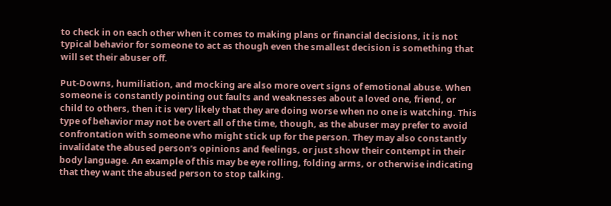to check in on each other when it comes to making plans or financial decisions, it is not typical behavior for someone to act as though even the smallest decision is something that will set their abuser off.

Put-Downs, humiliation, and mocking are also more overt signs of emotional abuse. When someone is constantly pointing out faults and weaknesses about a loved one, friend, or child to others, then it is very likely that they are doing worse when no one is watching. This type of behavior may not be overt all of the time, though, as the abuser may prefer to avoid confrontation with someone who might stick up for the person. They may also constantly invalidate the abused person’s opinions and feelings, or just show their contempt in their body language. An example of this may be eye rolling, folding arms, or otherwise indicating that they want the abused person to stop talking.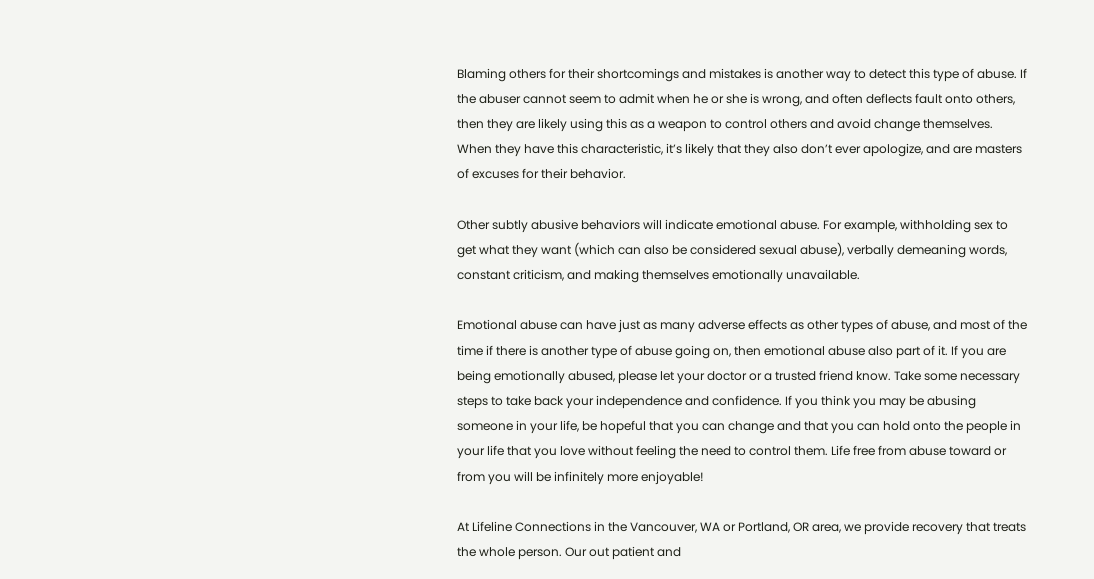Blaming others for their shortcomings and mistakes is another way to detect this type of abuse. If the abuser cannot seem to admit when he or she is wrong, and often deflects fault onto others, then they are likely using this as a weapon to control others and avoid change themselves. When they have this characteristic, it’s likely that they also don’t ever apologize, and are masters of excuses for their behavior.

Other subtly abusive behaviors will indicate emotional abuse. For example, withholding sex to get what they want (which can also be considered sexual abuse), verbally demeaning words, constant criticism, and making themselves emotionally unavailable.

Emotional abuse can have just as many adverse effects as other types of abuse, and most of the time if there is another type of abuse going on, then emotional abuse also part of it. If you are being emotionally abused, please let your doctor or a trusted friend know. Take some necessary steps to take back your independence and confidence. If you think you may be abusing someone in your life, be hopeful that you can change and that you can hold onto the people in your life that you love without feeling the need to control them. Life free from abuse toward or from you will be infinitely more enjoyable!

At Lifeline Connections in the Vancouver, WA or Portland, OR area, we provide recovery that treats the whole person. Our out patient and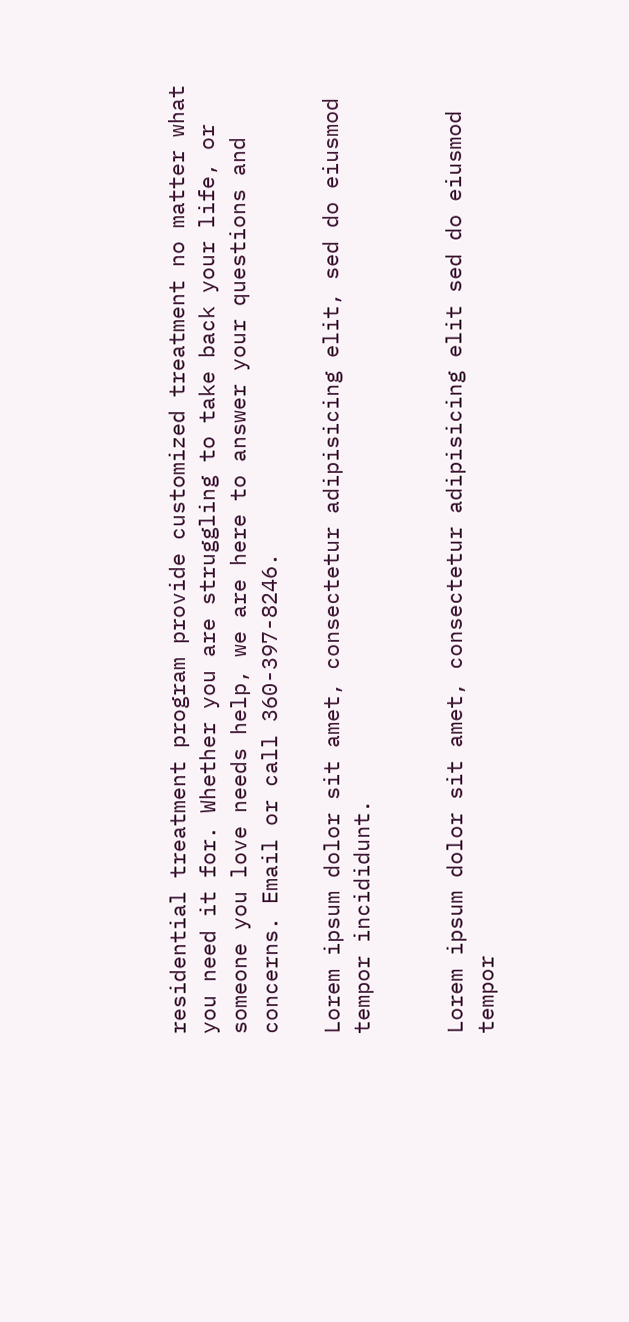residential treatment program provide customized treatment no matter what you need it for. Whether you are struggling to take back your life, or someone you love needs help, we are here to answer your questions and concerns. Email or call 360-397-8246.

Lorem ipsum dolor sit amet, consectetur adipisicing elit, sed do eiusmod tempor incididunt.


Lorem ipsum dolor sit amet, consectetur adipisicing elit sed do eiusmod tempor